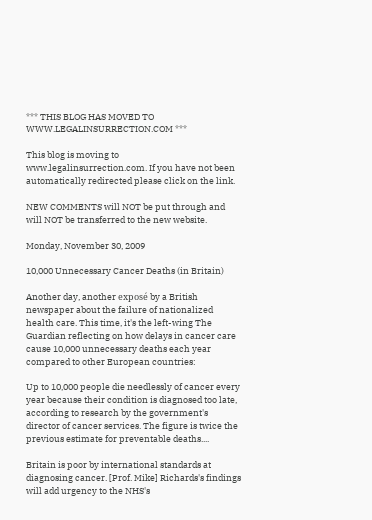*** THIS BLOG HAS MOVED TO WWW.LEGALINSURRECTION.COM ***

This blog is moving to www.legalinsurrection.com. If you have not been automatically redirected please click on the link.

NEW COMMENTS will NOT be put through and will NOT be transferred to the new website.

Monday, November 30, 2009

10,000 Unnecessary Cancer Deaths (in Britain)

Another day, another exposé by a British newspaper about the failure of nationalized health care. This time, it's the left-wing The Guardian reflecting on how delays in cancer care cause 10,000 unnecessary deaths each year compared to other European countries:

Up to 10,000 people die needlessly of cancer every year because their condition is diagnosed too late, according to research by the government's director of cancer services. The figure is twice the previous estimate for preventable deaths....

Britain is poor by international standards at diagnosing cancer. [Prof. Mike] Richards's findings will add urgency to the NHS's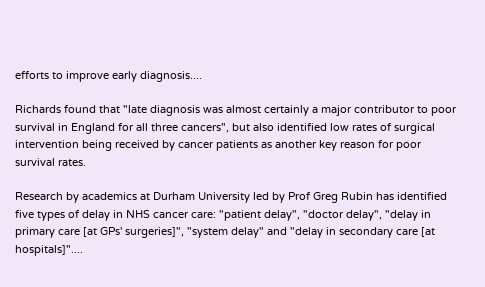efforts to improve early diagnosis....

Richards found that "late diagnosis was almost certainly a major contributor to poor survival in England for all three cancers", but also identified low rates of surgical intervention being received by cancer patients as another key reason for poor survival rates.

Research by academics at Durham University led by Prof Greg Rubin has identified five types of delay in NHS cancer care: "patient delay", "doctor delay", "delay in primary care [at GPs' surgeries]", "system delay" and "delay in secondary care [at hospitals]"....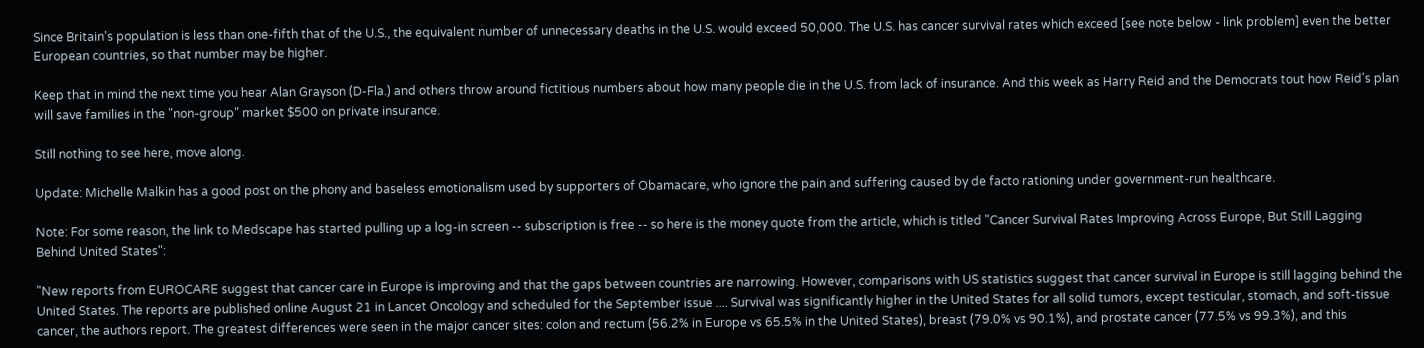Since Britain's population is less than one-fifth that of the U.S., the equivalent number of unnecessary deaths in the U.S. would exceed 50,000. The U.S. has cancer survival rates which exceed [see note below - link problem] even the better European countries, so that number may be higher.

Keep that in mind the next time you hear Alan Grayson (D-Fla.) and others throw around fictitious numbers about how many people die in the U.S. from lack of insurance. And this week as Harry Reid and the Democrats tout how Reid's plan will save families in the "non-group" market $500 on private insurance.

Still nothing to see here, move along.

Update: Michelle Malkin has a good post on the phony and baseless emotionalism used by supporters of Obamacare, who ignore the pain and suffering caused by de facto rationing under government-run healthcare.

Note: For some reason, the link to Medscape has started pulling up a log-in screen -- subscription is free -- so here is the money quote from the article, which is titled "Cancer Survival Rates Improving Across Europe, But Still Lagging Behind United States":

"New reports from EUROCARE suggest that cancer care in Europe is improving and that the gaps between countries are narrowing. However, comparisons with US statistics suggest that cancer survival in Europe is still lagging behind the United States. The reports are published online August 21 in Lancet Oncology and scheduled for the September issue .... Survival was significantly higher in the United States for all solid tumors, except testicular, stomach, and soft-tissue cancer, the authors report. The greatest differences were seen in the major cancer sites: colon and rectum (56.2% in Europe vs 65.5% in the United States), breast (79.0% vs 90.1%), and prostate cancer (77.5% vs 99.3%), and this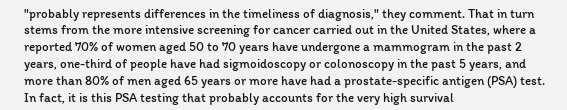"probably represents differences in the timeliness of diagnosis," they comment. That in turn stems from the more intensive screening for cancer carried out in the United States, where a reported 70% of women aged 50 to 70 years have undergone a mammogram in the past 2 years, one-third of people have had sigmoidoscopy or colonoscopy in the past 5 years, and more than 80% of men aged 65 years or more have had a prostate-specific antigen (PSA) test. In fact, it is this PSA testing that probably accounts for the very high survival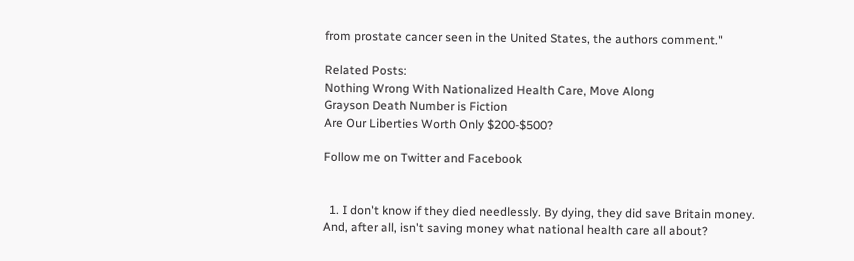from prostate cancer seen in the United States, the authors comment."

Related Posts:
Nothing Wrong With Nationalized Health Care, Move Along
Grayson Death Number is Fiction
Are Our Liberties Worth Only $200-$500?

Follow me on Twitter and Facebook


  1. I don't know if they died needlessly. By dying, they did save Britain money. And, after all, isn't saving money what national health care all about?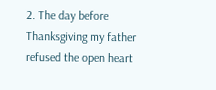2. The day before Thanksgiving my father refused the open heart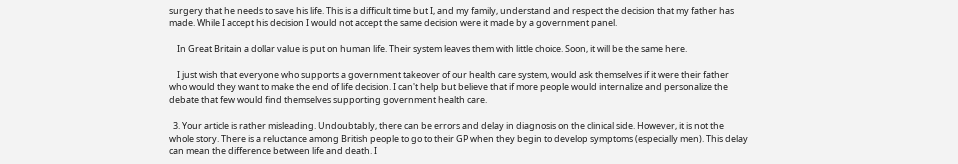surgery that he needs to save his life. This is a difficult time but I, and my family, understand and respect the decision that my father has made. While I accept his decision I would not accept the same decision were it made by a government panel.

    In Great Britain a dollar value is put on human life. Their system leaves them with little choice. Soon, it will be the same here.

    I just wish that everyone who supports a government takeover of our health care system, would ask themselves if it were their father who would they want to make the end of life decision. I can't help but believe that if more people would internalize and personalize the debate that few would find themselves supporting government health care.

  3. Your article is rather misleading. Undoubtably, there can be errors and delay in diagnosis on the clinical side. However, it is not the whole story. There is a reluctance among British people to go to their GP when they begin to develop symptoms (especially men). This delay can mean the difference between life and death. I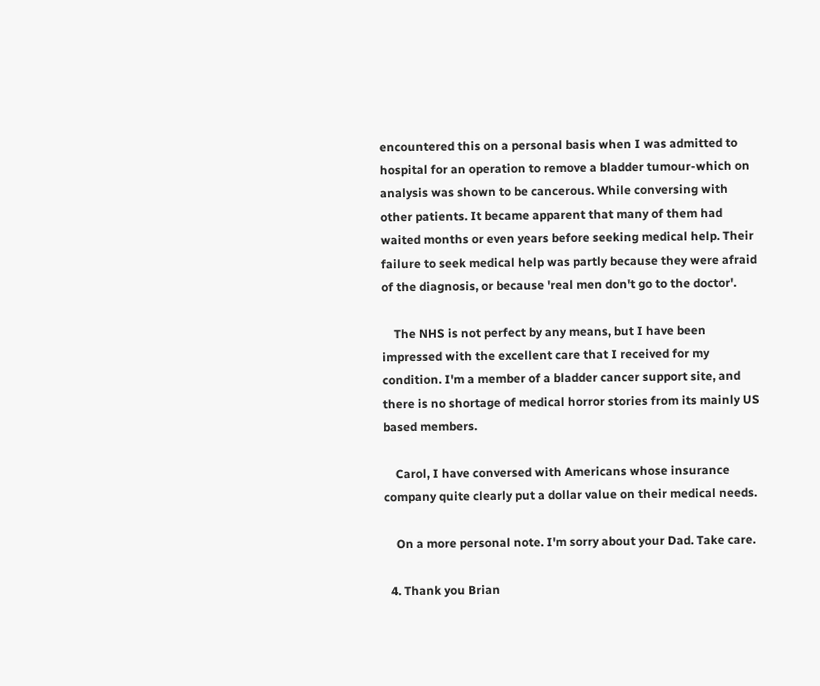encountered this on a personal basis when I was admitted to hospital for an operation to remove a bladder tumour-which on analysis was shown to be cancerous. While conversing with other patients. It became apparent that many of them had waited months or even years before seeking medical help. Their failure to seek medical help was partly because they were afraid of the diagnosis, or because 'real men don't go to the doctor'.

    The NHS is not perfect by any means, but I have been impressed with the excellent care that I received for my condition. I'm a member of a bladder cancer support site, and there is no shortage of medical horror stories from its mainly US based members.

    Carol, I have conversed with Americans whose insurance company quite clearly put a dollar value on their medical needs.

    On a more personal note. I'm sorry about your Dad. Take care.

  4. Thank you Brian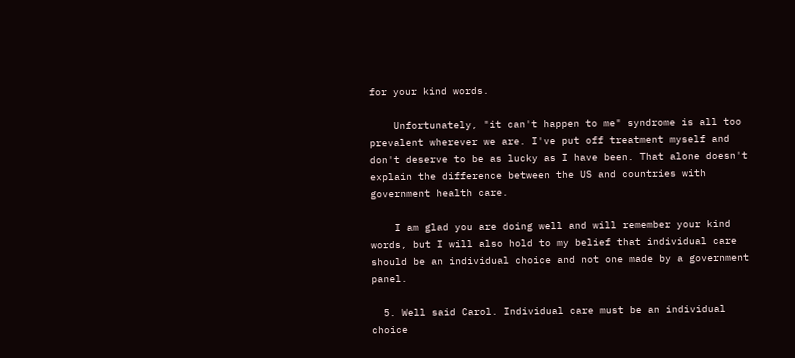for your kind words.

    Unfortunately, "it can't happen to me" syndrome is all too prevalent wherever we are. I've put off treatment myself and don't deserve to be as lucky as I have been. That alone doesn't explain the difference between the US and countries with government health care.

    I am glad you are doing well and will remember your kind words, but I will also hold to my belief that individual care should be an individual choice and not one made by a government panel.

  5. Well said Carol. Individual care must be an individual choice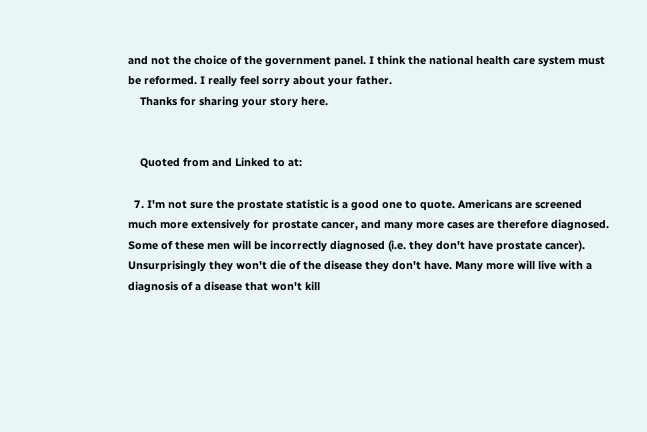and not the choice of the government panel. I think the national health care system must be reformed. I really feel sorry about your father.
    Thanks for sharing your story here.


    Quoted from and Linked to at:

  7. I'm not sure the prostate statistic is a good one to quote. Americans are screened much more extensively for prostate cancer, and many more cases are therefore diagnosed. Some of these men will be incorrectly diagnosed (i.e. they don't have prostate cancer). Unsurprisingly they won't die of the disease they don't have. Many more will live with a diagnosis of a disease that won't kill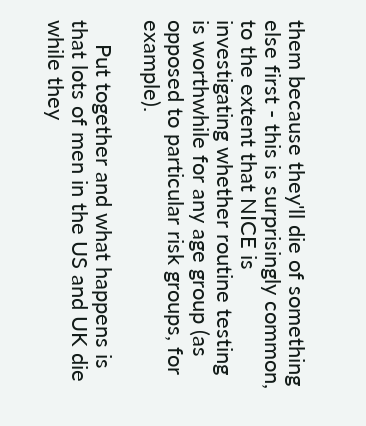them because they'll die of something else first - this is surprisingly common, to the extent that NICE is investigating whether routine testing is worthwhile for any age group (as opposed to particular risk groups, for example).

    Put together and what happens is that lots of men in the US and UK die while they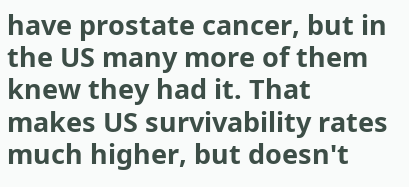have prostate cancer, but in the US many more of them knew they had it. That makes US survivability rates much higher, but doesn't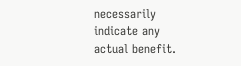necessarily indicate any actual benefit.